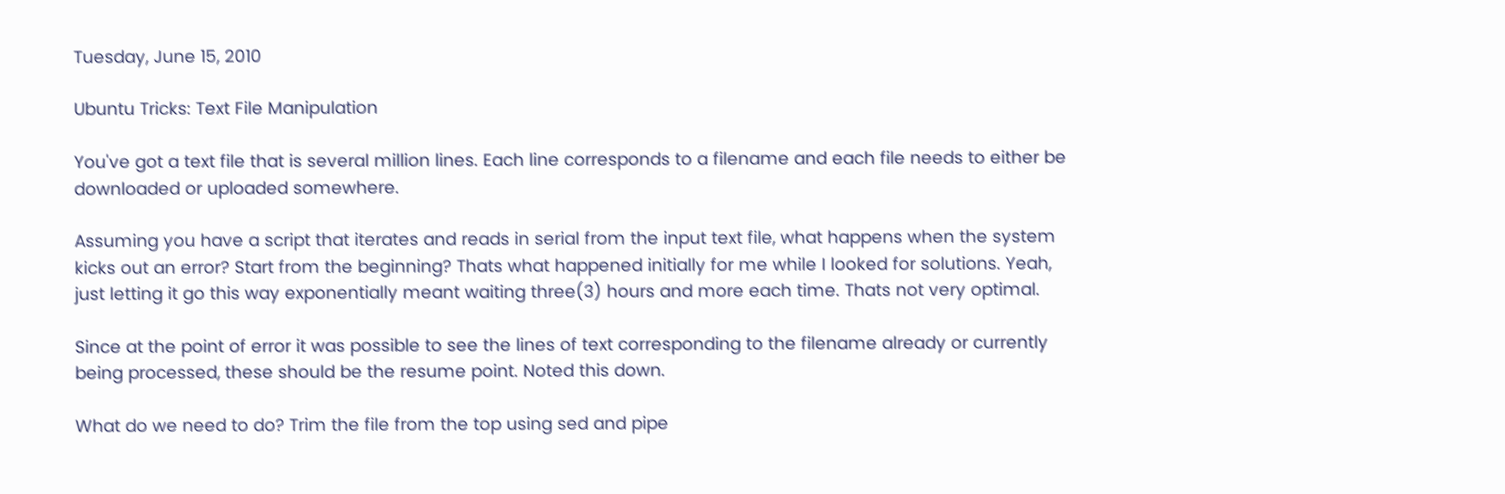Tuesday, June 15, 2010

Ubuntu Tricks: Text File Manipulation

You've got a text file that is several million lines. Each line corresponds to a filename and each file needs to either be downloaded or uploaded somewhere.

Assuming you have a script that iterates and reads in serial from the input text file, what happens when the system kicks out an error? Start from the beginning? Thats what happened initially for me while I looked for solutions. Yeah, just letting it go this way exponentially meant waiting three(3) hours and more each time. Thats not very optimal.

Since at the point of error it was possible to see the lines of text corresponding to the filename already or currently being processed, these should be the resume point. Noted this down.

What do we need to do? Trim the file from the top using sed and pipe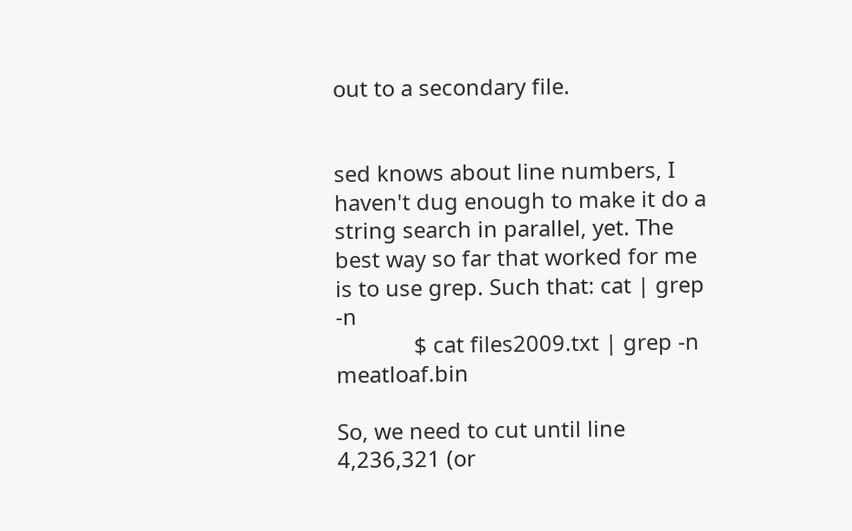out to a secondary file.


sed knows about line numbers, I haven't dug enough to make it do a string search in parallel, yet. The best way so far that worked for me is to use grep. Such that: cat | grep -n
             $ cat files2009.txt | grep -n meatloaf.bin

So, we need to cut until line 4,236,321 (or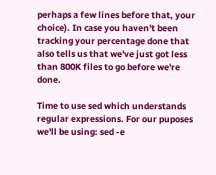perhaps a few lines before that, your choice). In case you haven't been tracking your percentage done that also tells us that we've just got less than 800K files to go before we're done.

Time to use sed which understands regular expressions. For our puposes we'll be using: sed -e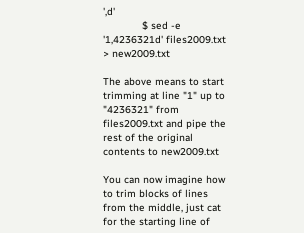',d'
             $ sed -e '1,4236321d' files2009.txt > new2009.txt

The above means to start trimming at line "1" up to "4236321" from files2009.txt and pipe the rest of the original contents to new2009.txt

You can now imagine how to trim blocks of lines from the middle, just cat for the starting line of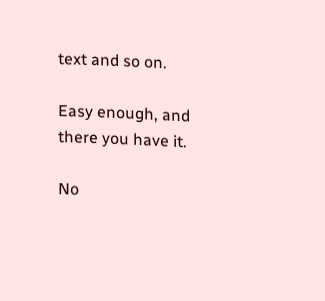text and so on.

Easy enough, and there you have it.

No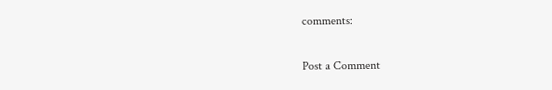comments:

Post a Comment